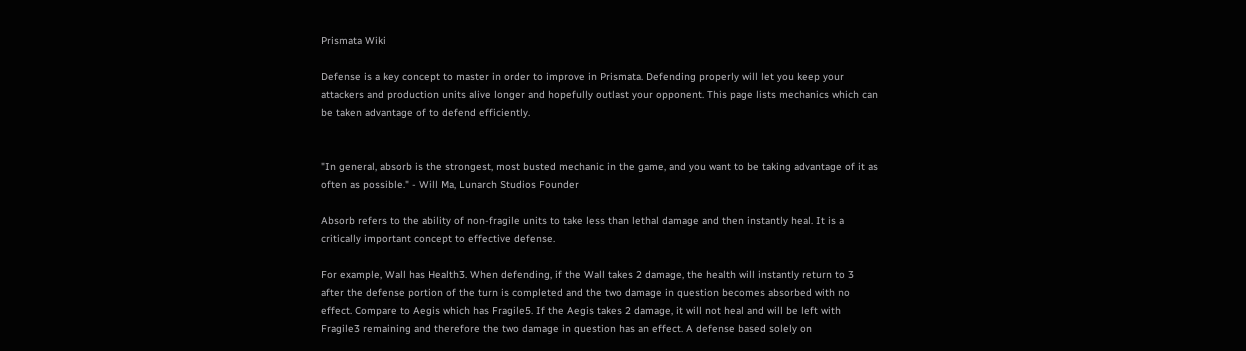Prismata Wiki

Defense is a key concept to master in order to improve in Prismata. Defending properly will let you keep your attackers and production units alive longer and hopefully outlast your opponent. This page lists mechanics which can be taken advantage of to defend efficiently.


"In general, absorb is the strongest, most busted mechanic in the game, and you want to be taking advantage of it as often as possible." - Will Ma, Lunarch Studios Founder

Absorb refers to the ability of non-fragile units to take less than lethal damage and then instantly heal. It is a critically important concept to effective defense.

For example, Wall has Health3. When defending, if the Wall takes 2 damage, the health will instantly return to 3 after the defense portion of the turn is completed and the two damage in question becomes absorbed with no effect. Compare to Aegis which has Fragile5. If the Aegis takes 2 damage, it will not heal and will be left with Fragile3 remaining and therefore the two damage in question has an effect. A defense based solely on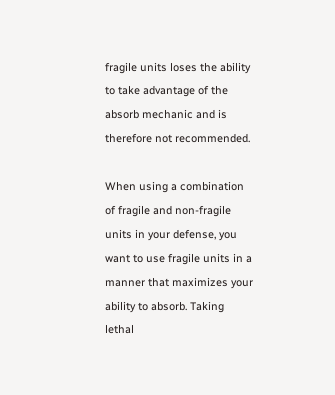fragile units loses the ability to take advantage of the absorb mechanic and is therefore not recommended.

When using a combination of fragile and non-fragile units in your defense, you want to use fragile units in a manner that maximizes your ability to absorb. Taking lethal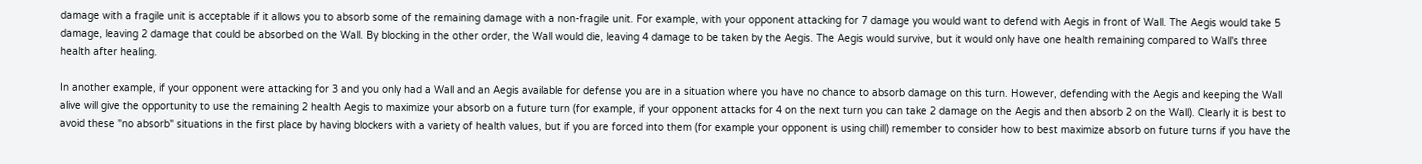damage with a fragile unit is acceptable if it allows you to absorb some of the remaining damage with a non-fragile unit. For example, with your opponent attacking for 7 damage you would want to defend with Aegis in front of Wall. The Aegis would take 5 damage, leaving 2 damage that could be absorbed on the Wall. By blocking in the other order, the Wall would die, leaving 4 damage to be taken by the Aegis. The Aegis would survive, but it would only have one health remaining compared to Wall's three health after healing.

In another example, if your opponent were attacking for 3 and you only had a Wall and an Aegis available for defense you are in a situation where you have no chance to absorb damage on this turn. However, defending with the Aegis and keeping the Wall alive will give the opportunity to use the remaining 2 health Aegis to maximize your absorb on a future turn (for example, if your opponent attacks for 4 on the next turn you can take 2 damage on the Aegis and then absorb 2 on the Wall). Clearly it is best to avoid these "no absorb" situations in the first place by having blockers with a variety of health values, but if you are forced into them (for example your opponent is using chill) remember to consider how to best maximize absorb on future turns if you have the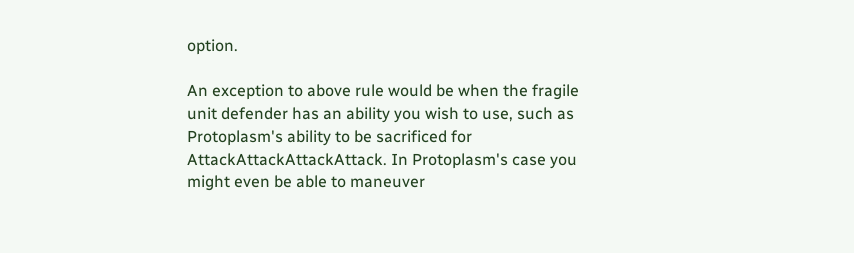option.

An exception to above rule would be when the fragile unit defender has an ability you wish to use, such as Protoplasm's ability to be sacrificed for AttackAttackAttackAttack. In Protoplasm's case you might even be able to maneuver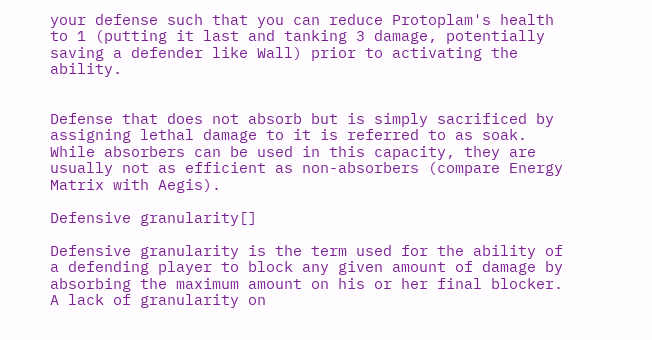your defense such that you can reduce Protoplam's health to 1 (putting it last and tanking 3 damage, potentially saving a defender like Wall) prior to activating the ability.


Defense that does not absorb but is simply sacrificed by assigning lethal damage to it is referred to as soak. While absorbers can be used in this capacity, they are usually not as efficient as non-absorbers (compare Energy Matrix with Aegis).

Defensive granularity[]

Defensive granularity is the term used for the ability of a defending player to block any given amount of damage by absorbing the maximum amount on his or her final blocker. A lack of granularity on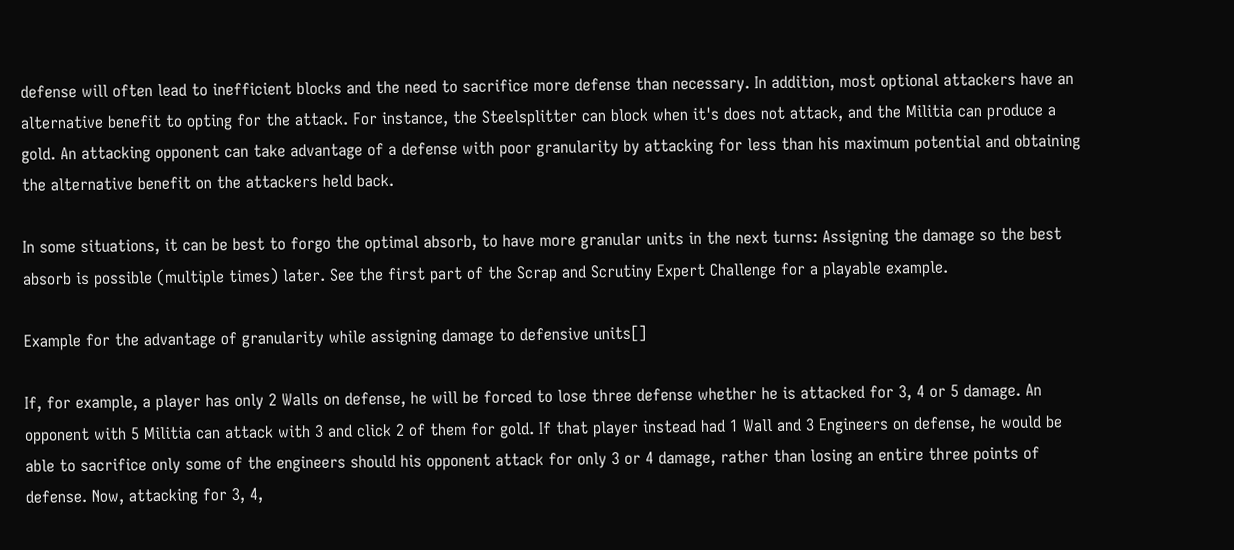defense will often lead to inefficient blocks and the need to sacrifice more defense than necessary. In addition, most optional attackers have an alternative benefit to opting for the attack. For instance, the Steelsplitter can block when it's does not attack, and the Militia can produce a gold. An attacking opponent can take advantage of a defense with poor granularity by attacking for less than his maximum potential and obtaining the alternative benefit on the attackers held back.

In some situations, it can be best to forgo the optimal absorb, to have more granular units in the next turns: Assigning the damage so the best absorb is possible (multiple times) later. See the first part of the Scrap and Scrutiny Expert Challenge for a playable example.

Example for the advantage of granularity while assigning damage to defensive units[]

If, for example, a player has only 2 Walls on defense, he will be forced to lose three defense whether he is attacked for 3, 4 or 5 damage. An opponent with 5 Militia can attack with 3 and click 2 of them for gold. If that player instead had 1 Wall and 3 Engineers on defense, he would be able to sacrifice only some of the engineers should his opponent attack for only 3 or 4 damage, rather than losing an entire three points of defense. Now, attacking for 3, 4,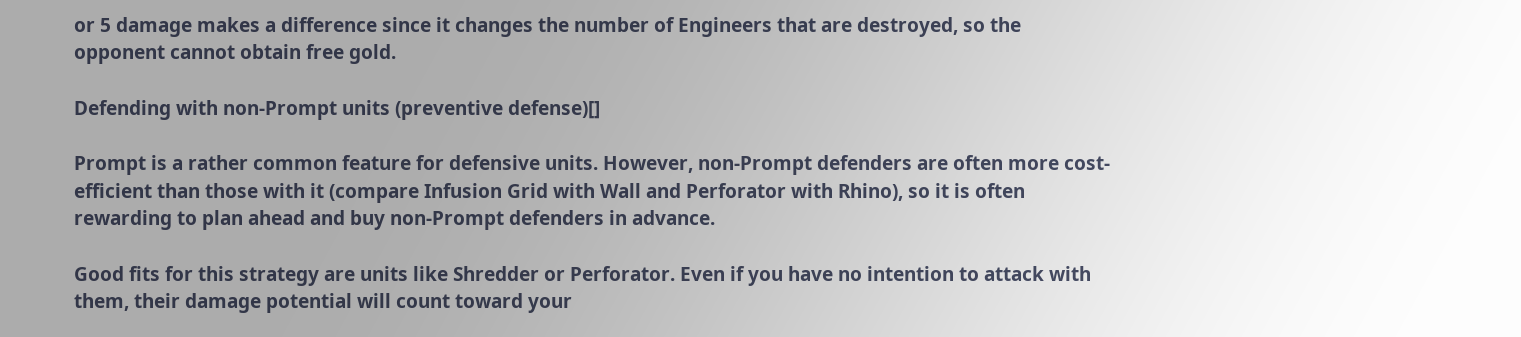or 5 damage makes a difference since it changes the number of Engineers that are destroyed, so the opponent cannot obtain free gold.

Defending with non-Prompt units (preventive defense)[]

Prompt is a rather common feature for defensive units. However, non-Prompt defenders are often more cost-efficient than those with it (compare Infusion Grid with Wall and Perforator with Rhino), so it is often rewarding to plan ahead and buy non-Prompt defenders in advance.

Good fits for this strategy are units like Shredder or Perforator. Even if you have no intention to attack with them, their damage potential will count toward your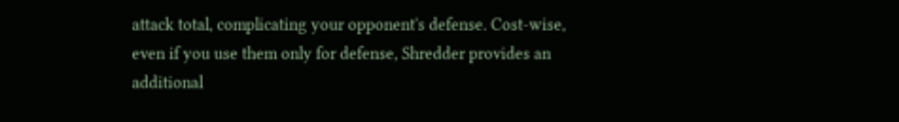attack total, complicating your opponent's defense. Cost-wise, even if you use them only for defense, Shredder provides an additional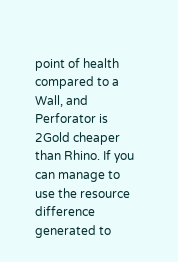point of health compared to a Wall, and Perforator is 2Gold cheaper than Rhino. If you can manage to use the resource difference generated to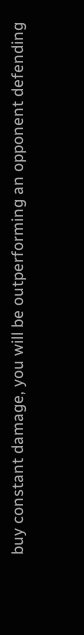buy constant damage, you will be outperforming an opponent defending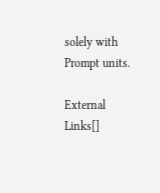solely with Prompt units.

External Links[]